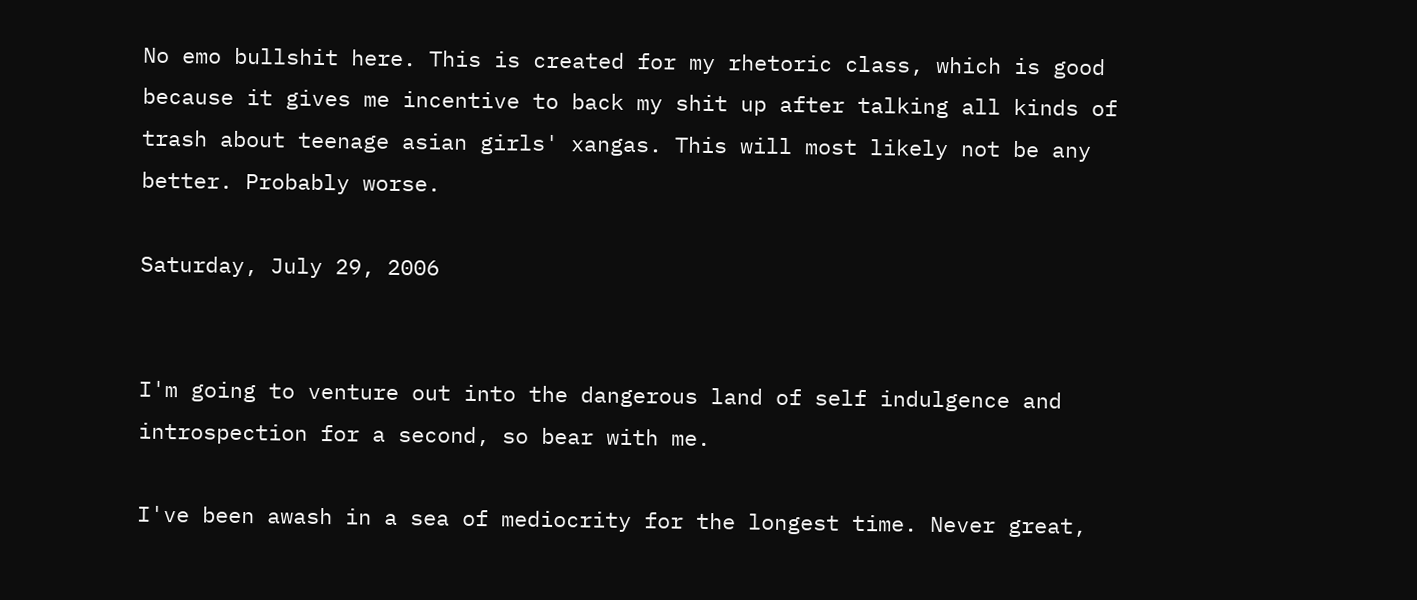No emo bullshit here. This is created for my rhetoric class, which is good because it gives me incentive to back my shit up after talking all kinds of trash about teenage asian girls' xangas. This will most likely not be any better. Probably worse.

Saturday, July 29, 2006


I'm going to venture out into the dangerous land of self indulgence and introspection for a second, so bear with me.

I've been awash in a sea of mediocrity for the longest time. Never great,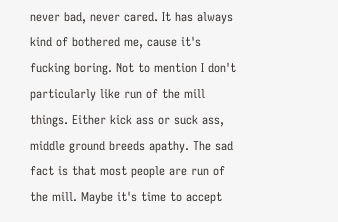never bad, never cared. It has always kind of bothered me, cause it's fucking boring. Not to mention I don't particularly like run of the mill things. Either kick ass or suck ass, middle ground breeds apathy. The sad fact is that most people are run of the mill. Maybe it's time to accept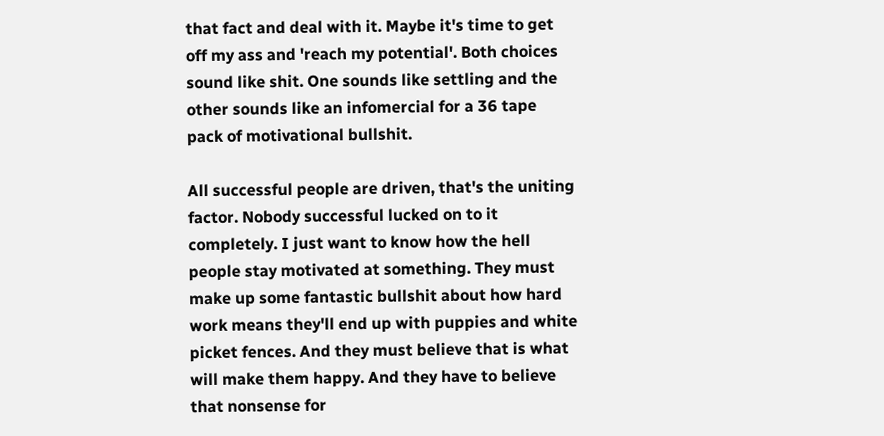that fact and deal with it. Maybe it's time to get off my ass and 'reach my potential'. Both choices sound like shit. One sounds like settling and the other sounds like an infomercial for a 36 tape pack of motivational bullshit.

All successful people are driven, that's the uniting factor. Nobody successful lucked on to it completely. I just want to know how the hell people stay motivated at something. They must make up some fantastic bullshit about how hard work means they'll end up with puppies and white picket fences. And they must believe that is what will make them happy. And they have to believe that nonsense for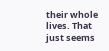their whole lives. That just seems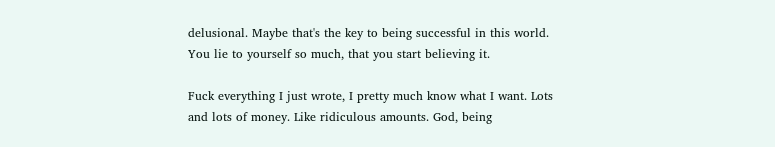delusional. Maybe that's the key to being successful in this world. You lie to yourself so much, that you start believing it.

Fuck everything I just wrote, I pretty much know what I want. Lots and lots of money. Like ridiculous amounts. God, being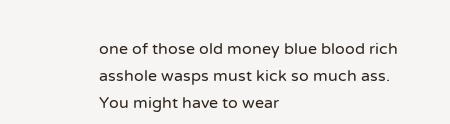one of those old money blue blood rich asshole wasps must kick so much ass. You might have to wear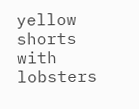yellow shorts with lobsters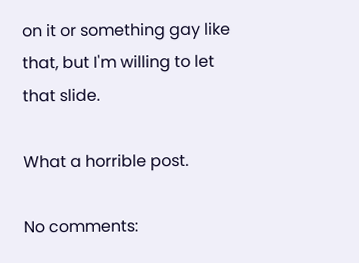on it or something gay like that, but I'm willing to let that slide.

What a horrible post.

No comments: